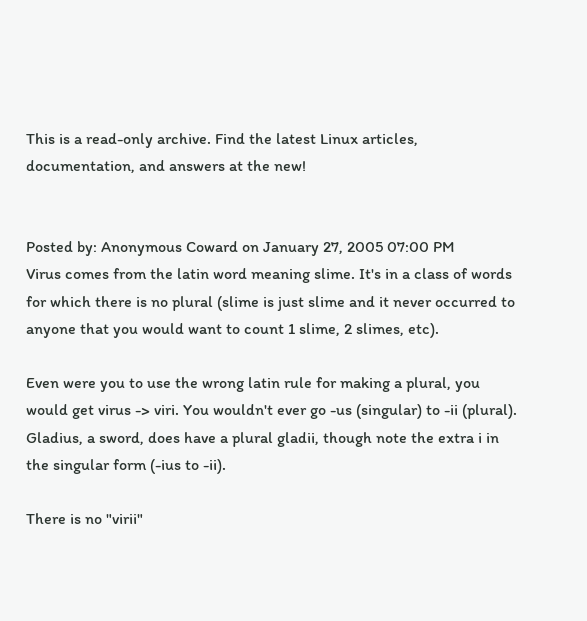This is a read-only archive. Find the latest Linux articles, documentation, and answers at the new!


Posted by: Anonymous Coward on January 27, 2005 07:00 PM
Virus comes from the latin word meaning slime. It's in a class of words for which there is no plural (slime is just slime and it never occurred to anyone that you would want to count 1 slime, 2 slimes, etc).

Even were you to use the wrong latin rule for making a plural, you would get virus -> viri. You wouldn't ever go -us (singular) to -ii (plural).
Gladius, a sword, does have a plural gladii, though note the extra i in the singular form (-ius to -ii).

There is no "virii"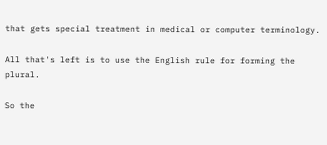that gets special treatment in medical or computer terminology.

All that's left is to use the English rule for forming the plural.

So the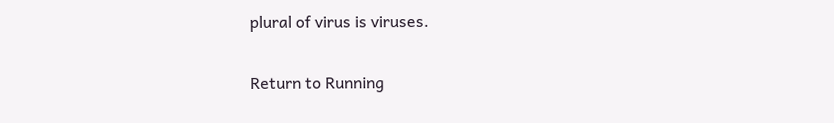plural of virus is viruses.


Return to Running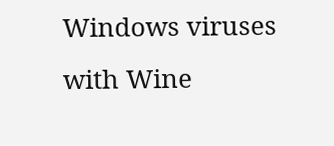Windows viruses with Wine